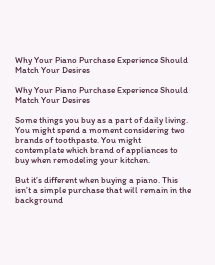Why Your Piano Purchase Experience Should Match Your Desires

Why Your Piano Purchase Experience Should Match Your Desires

Some things you buy as a part of daily living. You might spend a moment considering two brands of toothpaste. You might contemplate which brand of appliances to buy when remodeling your kitchen.

But it’s different when buying a piano. This isn’t a simple purchase that will remain in the background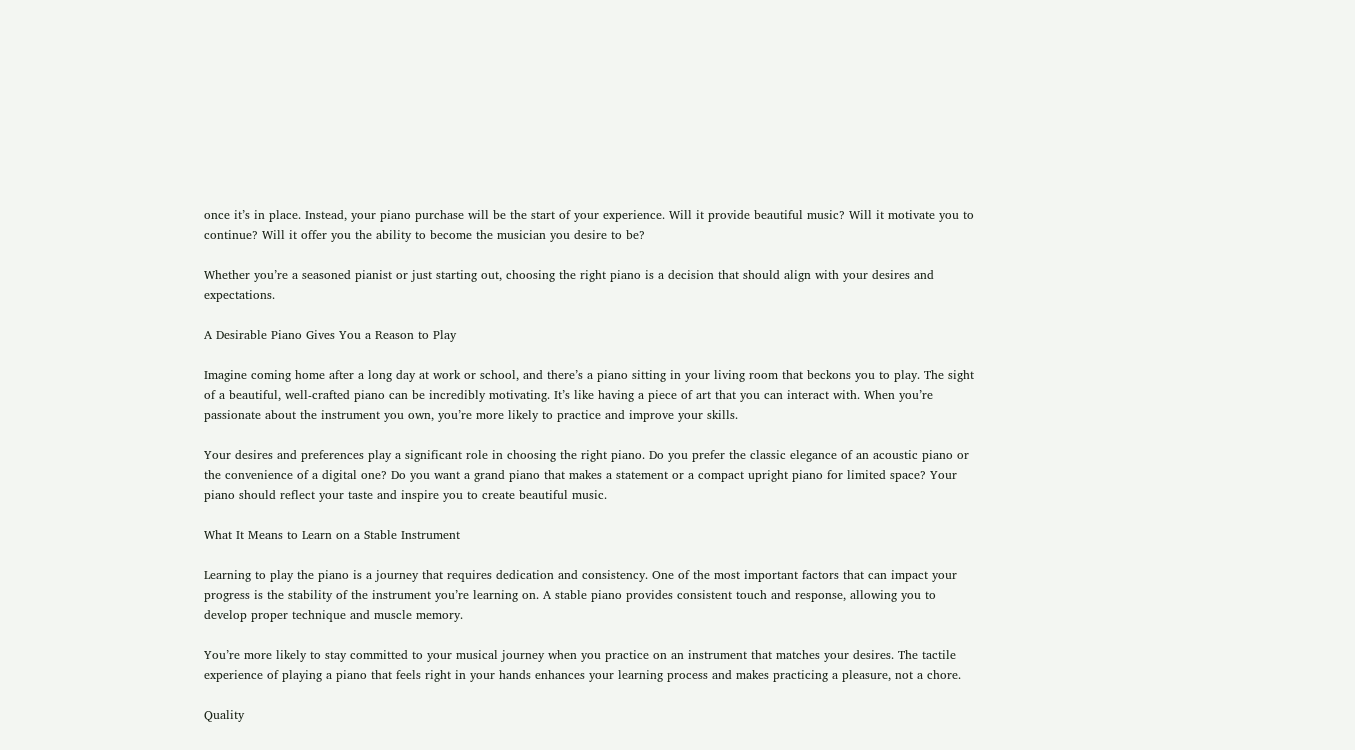once it’s in place. Instead, your piano purchase will be the start of your experience. Will it provide beautiful music? Will it motivate you to continue? Will it offer you the ability to become the musician you desire to be?

Whether you’re a seasoned pianist or just starting out, choosing the right piano is a decision that should align with your desires and expectations.

A Desirable Piano Gives You a Reason to Play

Imagine coming home after a long day at work or school, and there’s a piano sitting in your living room that beckons you to play. The sight of a beautiful, well-crafted piano can be incredibly motivating. It’s like having a piece of art that you can interact with. When you’re passionate about the instrument you own, you’re more likely to practice and improve your skills.

Your desires and preferences play a significant role in choosing the right piano. Do you prefer the classic elegance of an acoustic piano or the convenience of a digital one? Do you want a grand piano that makes a statement or a compact upright piano for limited space? Your piano should reflect your taste and inspire you to create beautiful music.

What It Means to Learn on a Stable Instrument

Learning to play the piano is a journey that requires dedication and consistency. One of the most important factors that can impact your progress is the stability of the instrument you’re learning on. A stable piano provides consistent touch and response, allowing you to develop proper technique and muscle memory.

You’re more likely to stay committed to your musical journey when you practice on an instrument that matches your desires. The tactile experience of playing a piano that feels right in your hands enhances your learning process and makes practicing a pleasure, not a chore.

Quality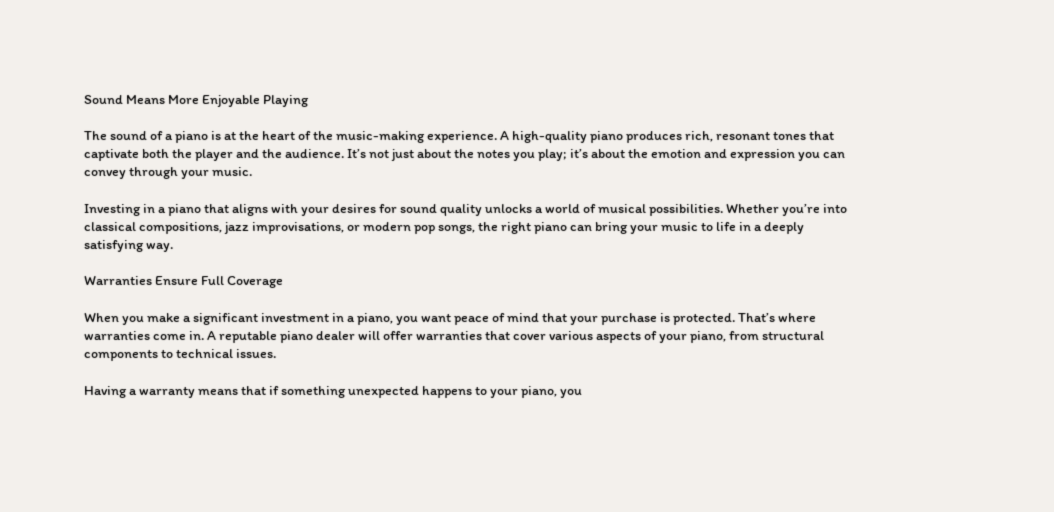Sound Means More Enjoyable Playing

The sound of a piano is at the heart of the music-making experience. A high-quality piano produces rich, resonant tones that captivate both the player and the audience. It’s not just about the notes you play; it’s about the emotion and expression you can convey through your music.

Investing in a piano that aligns with your desires for sound quality unlocks a world of musical possibilities. Whether you’re into classical compositions, jazz improvisations, or modern pop songs, the right piano can bring your music to life in a deeply satisfying way.

Warranties Ensure Full Coverage

When you make a significant investment in a piano, you want peace of mind that your purchase is protected. That’s where warranties come in. A reputable piano dealer will offer warranties that cover various aspects of your piano, from structural components to technical issues.

Having a warranty means that if something unexpected happens to your piano, you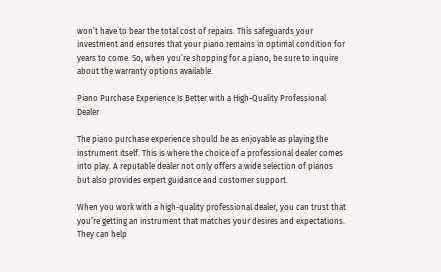won’t have to bear the total cost of repairs. This safeguards your investment and ensures that your piano remains in optimal condition for years to come. So, when you’re shopping for a piano, be sure to inquire about the warranty options available.

Piano Purchase Experience Is Better with a High-Quality Professional Dealer

The piano purchase experience should be as enjoyable as playing the instrument itself. This is where the choice of a professional dealer comes into play. A reputable dealer not only offers a wide selection of pianos but also provides expert guidance and customer support.

When you work with a high-quality professional dealer, you can trust that you’re getting an instrument that matches your desires and expectations. They can help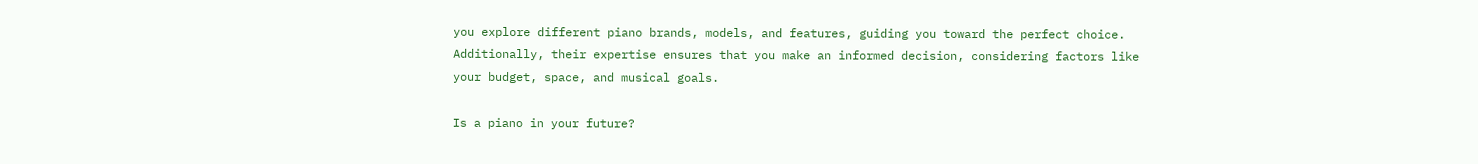you explore different piano brands, models, and features, guiding you toward the perfect choice. Additionally, their expertise ensures that you make an informed decision, considering factors like your budget, space, and musical goals.

Is a piano in your future?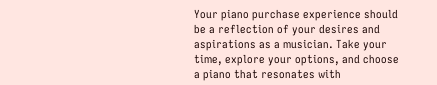Your piano purchase experience should be a reflection of your desires and aspirations as a musician. Take your time, explore your options, and choose a piano that resonates with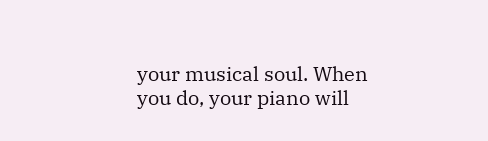your musical soul. When you do, your piano will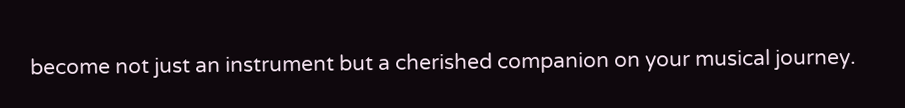become not just an instrument but a cherished companion on your musical journey.